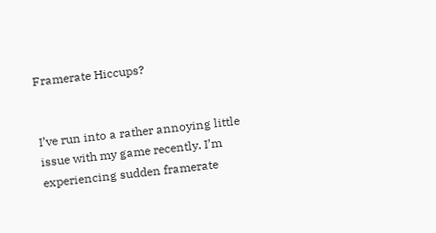Framerate Hiccups?


I’ve run into a rather annoying little issue with my game recently. I’m experiencing sudden framerate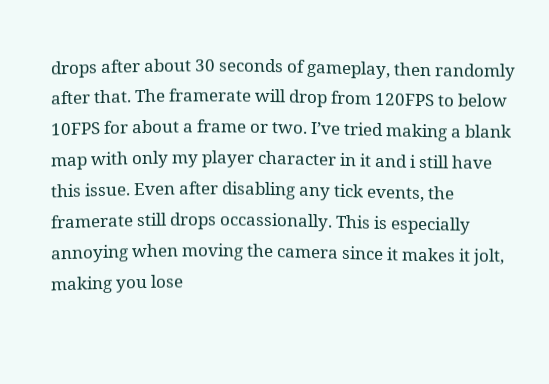drops after about 30 seconds of gameplay, then randomly after that. The framerate will drop from 120FPS to below 10FPS for about a frame or two. I’ve tried making a blank map with only my player character in it and i still have this issue. Even after disabling any tick events, the framerate still drops occassionally. This is especially annoying when moving the camera since it makes it jolt, making you lose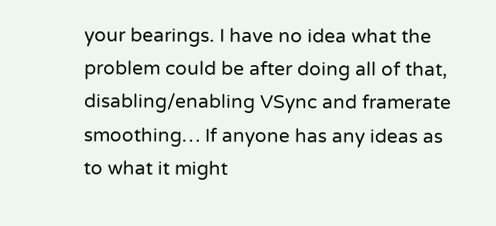your bearings. I have no idea what the problem could be after doing all of that, disabling/enabling VSync and framerate smoothing… If anyone has any ideas as to what it might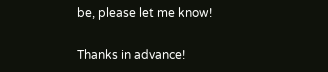be, please let me know!

Thanks in advance!